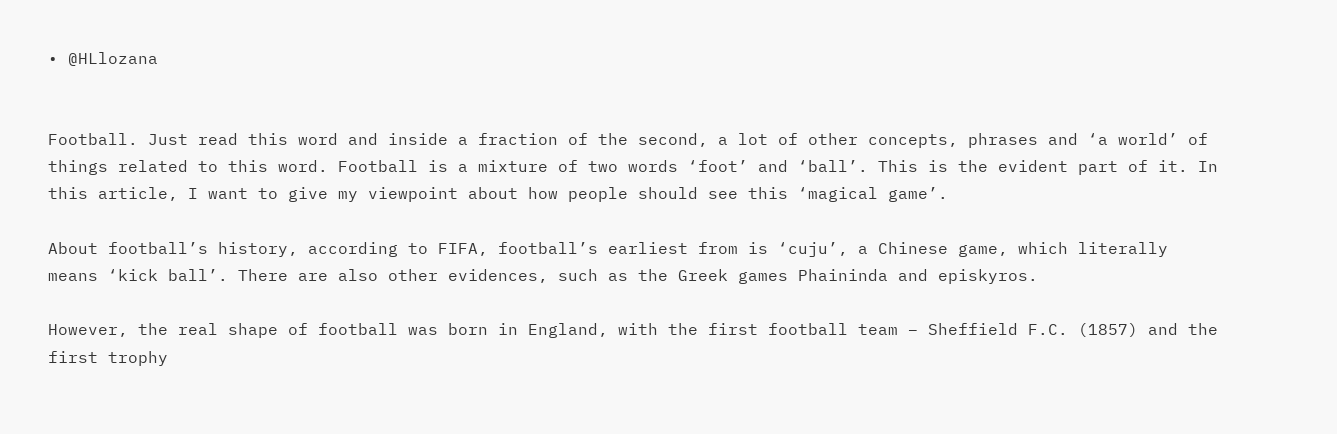• @HLlozana


Football. Just read this word and inside a fraction of the second, a lot of other concepts, phrases and ‘a world’ of things related to this word. Football is a mixture of two words ‘foot’ and ‘ball’. This is the evident part of it. In this article, I want to give my viewpoint about how people should see this ‘magical game’.

About football’s history, according to FIFA, football’s earliest from is ‘cuju’, a Chinese game, which literally means ‘kick ball’. There are also other evidences, such as the Greek games Phaininda and episkyros.

However, the real shape of football was born in England, with the first football team – Sheffield F.C. (1857) and the first trophy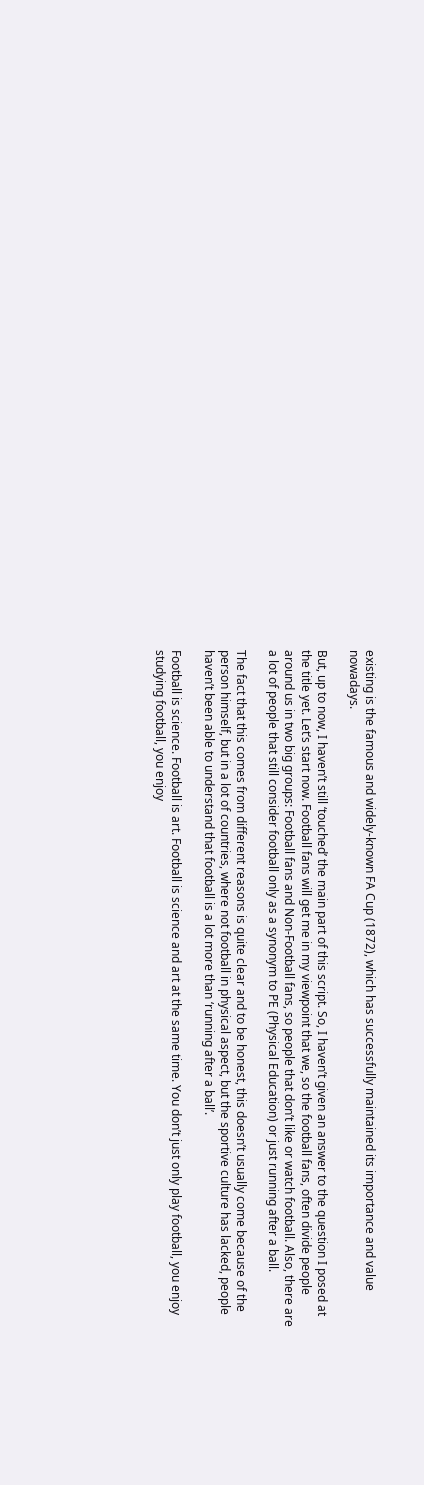existing is the famous and widely-known FA Cup (1872), which has successfully maintained its importance and value nowadays.

But, up to now, I haven’t still ‘touched’ the main part of this script. So, I haven’t given an answer to the question I posed at the title yet. Let’s start now. Football fans will get me in my viewpoint that we, so the football fans, often divide people around us in two big groups: Football fans and Non-Football fans, so people that don’t like or watch football. Also, there are a lot of people that still consider football only as a synonym to PE (Physical Education) or just running after a ball.

The fact that this comes from different reasons is quite clear and to be honest, this doesn’t usually come because of the person himself, but in a lot of countries, where not football in physical aspect, but the sportive culture has lacked, people haven’t been able to understand that football is a lot more than ‘running after a ball’.

Football is science. Football is art. Football is science and art at the same time. You don’t just only play football, you enjoy studying football, you enjoy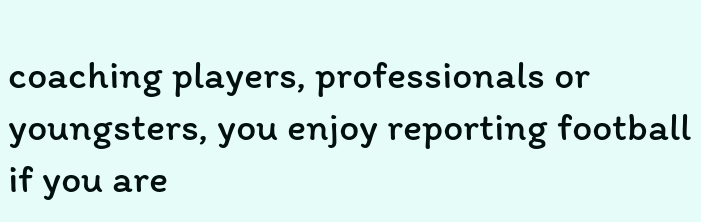coaching players, professionals or youngsters, you enjoy reporting football if you are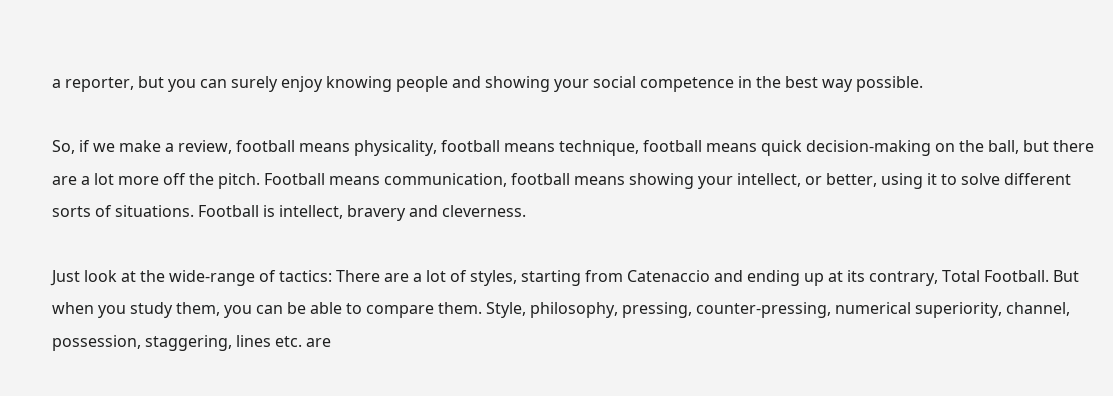a reporter, but you can surely enjoy knowing people and showing your social competence in the best way possible.

So, if we make a review, football means physicality, football means technique, football means quick decision-making on the ball, but there are a lot more off the pitch. Football means communication, football means showing your intellect, or better, using it to solve different sorts of situations. Football is intellect, bravery and cleverness.

Just look at the wide-range of tactics: There are a lot of styles, starting from Catenaccio and ending up at its contrary, Total Football. But when you study them, you can be able to compare them. Style, philosophy, pressing, counter-pressing, numerical superiority, channel, possession, staggering, lines etc. are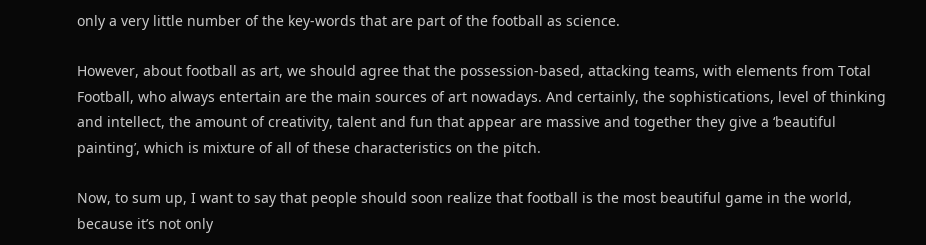only a very little number of the key-words that are part of the football as science.

However, about football as art, we should agree that the possession-based, attacking teams, with elements from Total Football, who always entertain are the main sources of art nowadays. And certainly, the sophistications, level of thinking and intellect, the amount of creativity, talent and fun that appear are massive and together they give a ‘beautiful painting’, which is mixture of all of these characteristics on the pitch.

Now, to sum up, I want to say that people should soon realize that football is the most beautiful game in the world, because it’s not only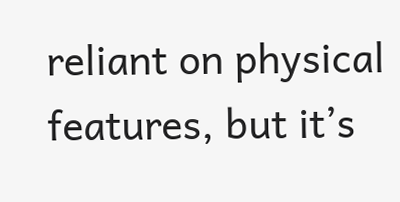reliant on physical features, but it’s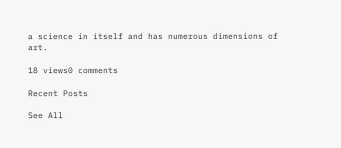a science in itself and has numerous dimensions of art.

18 views0 comments

Recent Posts

See All